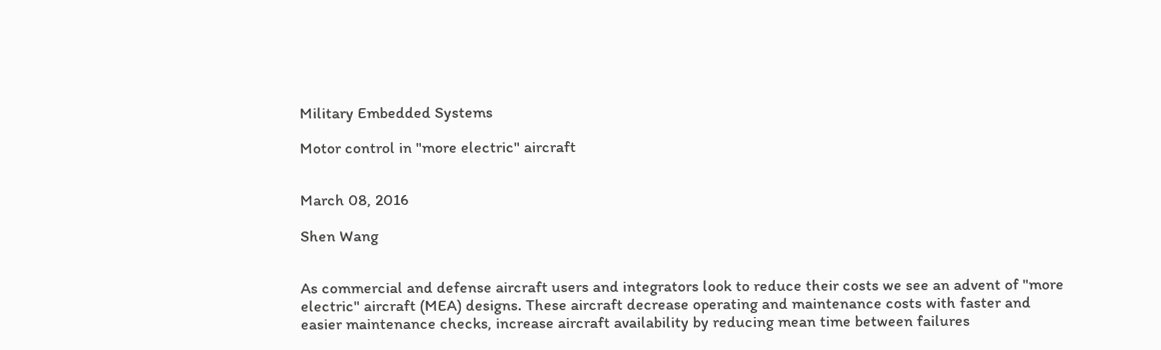Military Embedded Systems

Motor control in "more electric" aircraft


March 08, 2016

Shen Wang


As commercial and defense aircraft users and integrators look to reduce their costs we see an advent of "more electric" aircraft (MEA) designs. These aircraft decrease operating and maintenance costs with faster and easier maintenance checks, increase aircraft availability by reducing mean time between failures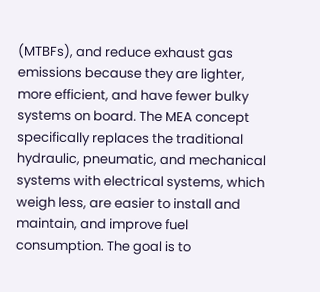(MTBFs), and reduce exhaust gas emissions because they are lighter, more efficient, and have fewer bulky systems on board. The MEA concept specifically replaces the traditional hydraulic, pneumatic, and mechanical systems with electrical systems, which weigh less, are easier to install and maintain, and improve fuel consumption. The goal is to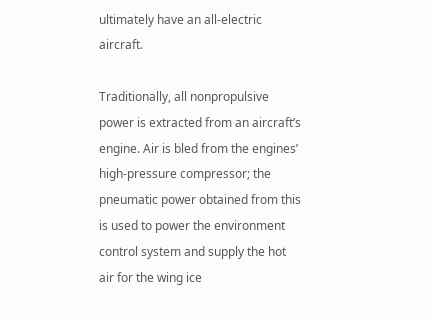ultimately have an all-electric aircraft.

Traditionally, all nonpropulsive power is extracted from an aircraft’s engine. Air is bled from the engines’ high-pressure compressor; the pneumatic power obtained from this is used to power the environment control system and supply the hot air for the wing ice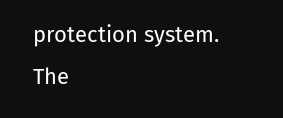protection system. The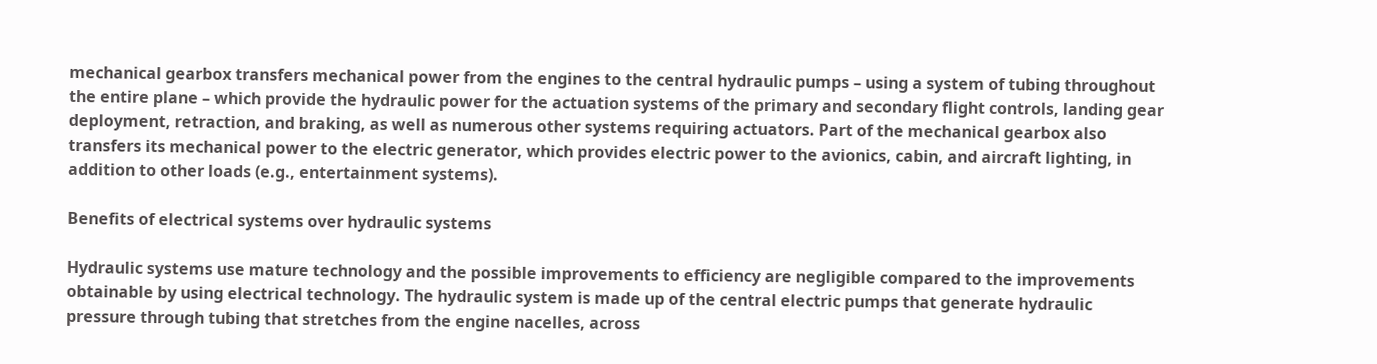mechanical gearbox transfers mechanical power from the engines to the central hydraulic pumps – using a system of tubing throughout the entire plane – which provide the hydraulic power for the actuation systems of the primary and secondary flight controls, landing gear deployment, retraction, and braking, as well as numerous other systems requiring actuators. Part of the mechanical gearbox also transfers its mechanical power to the electric generator, which provides electric power to the avionics, cabin, and aircraft lighting, in addition to other loads (e.g., entertainment systems).

Benefits of electrical systems over hydraulic systems

Hydraulic systems use mature technology and the possible improvements to efficiency are negligible compared to the improvements obtainable by using electrical technology. The hydraulic system is made up of the central electric pumps that generate hydraulic pressure through tubing that stretches from the engine nacelles, across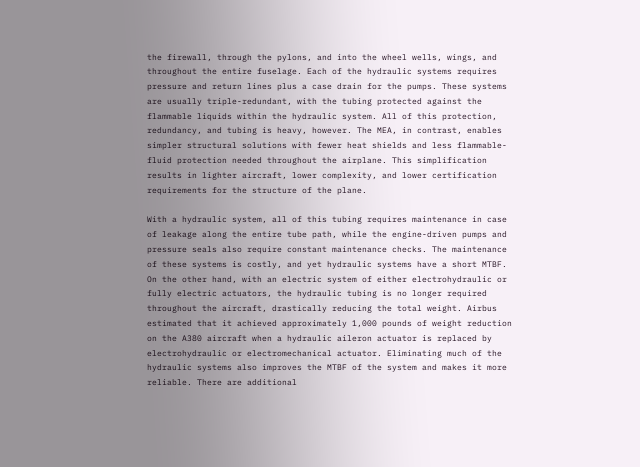the firewall, through the pylons, and into the wheel wells, wings, and throughout the entire fuselage. Each of the hydraulic systems requires pressure and return lines plus a case drain for the pumps. These systems are usually triple-redundant, with the tubing protected against the flammable liquids within the hydraulic system. All of this protection, redundancy, and tubing is heavy, however. The MEA, in contrast, enables simpler structural solutions with fewer heat shields and less flammable-fluid protection needed throughout the airplane. This simplification results in lighter aircraft, lower complexity, and lower certification requirements for the structure of the plane.

With a hydraulic system, all of this tubing requires maintenance in case of leakage along the entire tube path, while the engine-driven pumps and pressure seals also require constant maintenance checks. The maintenance of these systems is costly, and yet hydraulic systems have a short MTBF. On the other hand, with an electric system of either electrohydraulic or fully electric actuators, the hydraulic tubing is no longer required throughout the aircraft, drastically reducing the total weight. Airbus estimated that it achieved approximately 1,000 pounds of weight reduction on the A380 aircraft when a hydraulic aileron actuator is replaced by electrohydraulic or electromechanical actuator. Eliminating much of the hydraulic systems also improves the MTBF of the system and makes it more reliable. There are additional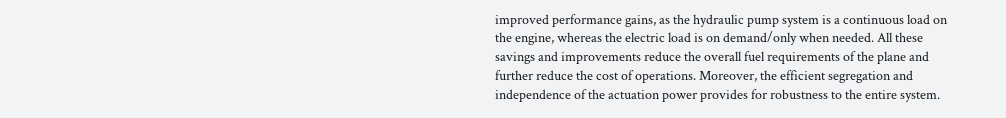improved performance gains, as the hydraulic pump system is a continuous load on the engine, whereas the electric load is on demand/only when needed. All these savings and improvements reduce the overall fuel requirements of the plane and further reduce the cost of operations. Moreover, the efficient segregation and independence of the actuation power provides for robustness to the entire system.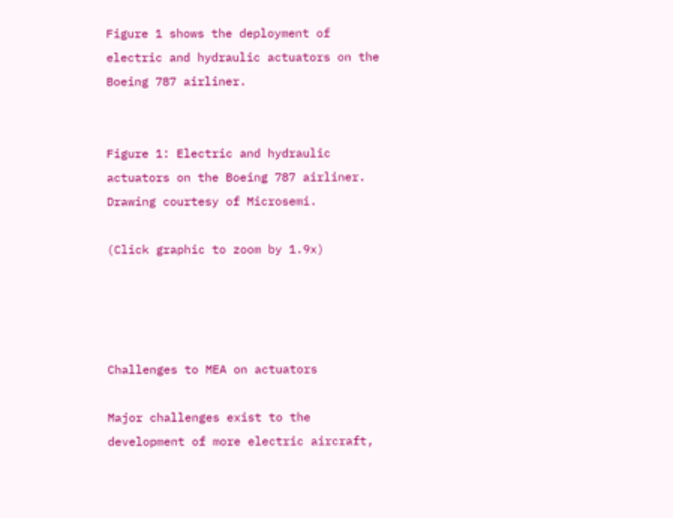Figure 1 shows the deployment of electric and hydraulic actuators on the Boeing 787 airliner.


Figure 1: Electric and hydraulic actuators on the Boeing 787 airliner. Drawing courtesy of Microsemi.

(Click graphic to zoom by 1.9x)




Challenges to MEA on actuators

Major challenges exist to the development of more electric aircraft,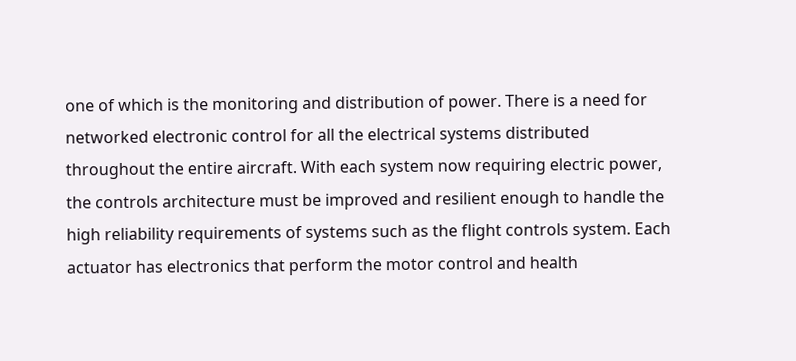one of which is the monitoring and distribution of power. There is a need for networked electronic control for all the electrical systems distributed throughout the entire aircraft. With each system now requiring electric power, the controls architecture must be improved and resilient enough to handle the high reliability requirements of systems such as the flight controls system. Each actuator has electronics that perform the motor control and health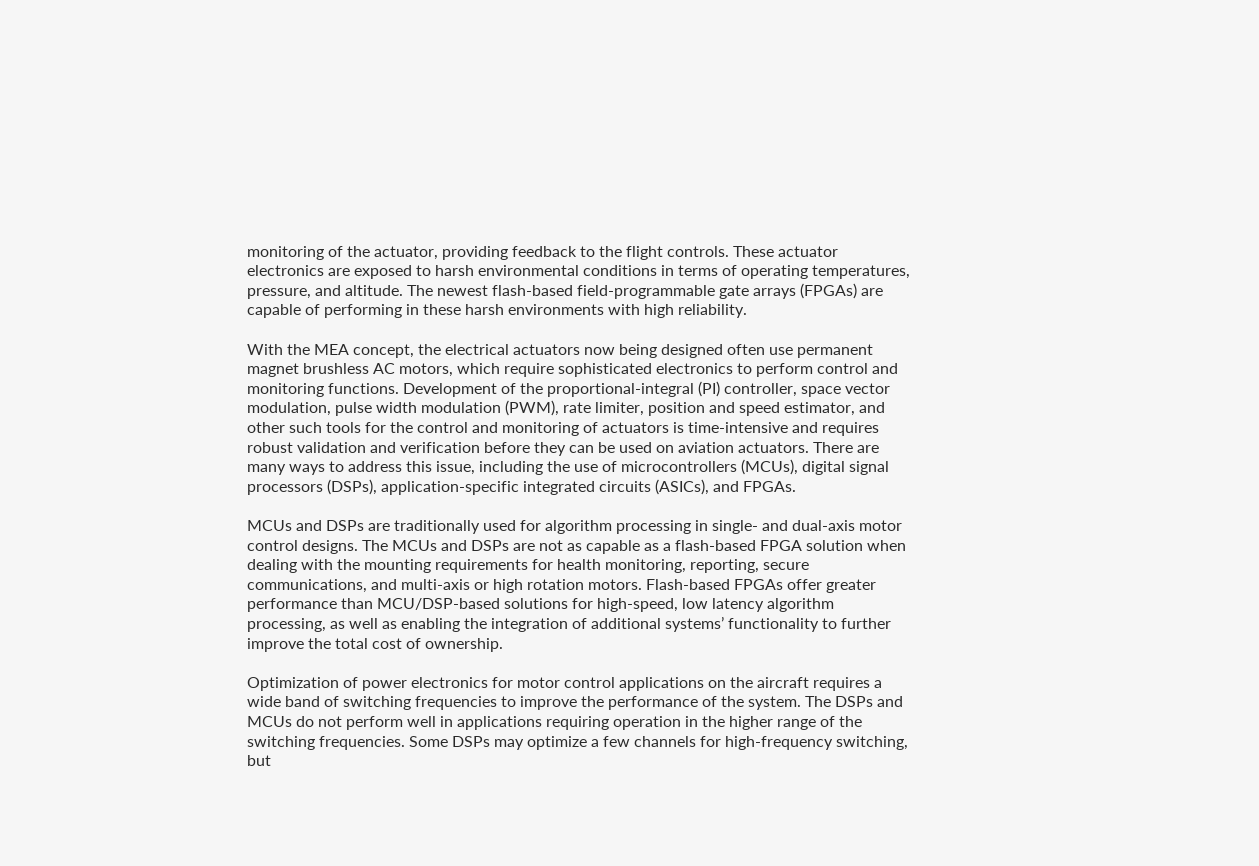monitoring of the actuator, providing feedback to the flight controls. These actuator electronics are exposed to harsh environmental conditions in terms of operating temperatures, pressure, and altitude. The newest flash-based field-programmable gate arrays (FPGAs) are capable of performing in these harsh environments with high reliability.

With the MEA concept, the electrical actuators now being designed often use permanent magnet brushless AC motors, which require sophisticated electronics to perform control and monitoring functions. Development of the proportional-integral (PI) controller, space vector modulation, pulse width modulation (PWM), rate limiter, position and speed estimator, and other such tools for the control and monitoring of actuators is time-intensive and requires robust validation and verification before they can be used on aviation actuators. There are many ways to address this issue, including the use of microcontrollers (MCUs), digital signal processors (DSPs), application-specific integrated circuits (ASICs), and FPGAs.

MCUs and DSPs are traditionally used for algorithm processing in single- and dual-axis motor control designs. The MCUs and DSPs are not as capable as a flash-based FPGA solution when dealing with the mounting requirements for health monitoring, reporting, secure communications, and multi-axis or high rotation motors. Flash-based FPGAs offer greater performance than MCU/DSP-based solutions for high-speed, low latency algorithm processing, as well as enabling the integration of additional systems’ functionality to further improve the total cost of ownership.

Optimization of power electronics for motor control applications on the aircraft requires a wide band of switching frequencies to improve the performance of the system. The DSPs and MCUs do not perform well in applications requiring operation in the higher range of the switching frequencies. Some DSPs may optimize a few channels for high-frequency switching, but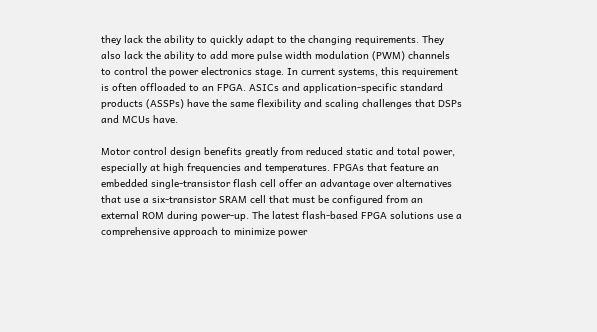they lack the ability to quickly adapt to the changing requirements. They also lack the ability to add more pulse width modulation (PWM) channels to control the power electronics stage. In current systems, this requirement is often offloaded to an FPGA. ASICs and application-specific standard products (ASSPs) have the same flexibility and scaling challenges that DSPs and MCUs have.

Motor control design benefits greatly from reduced static and total power, especially at high frequencies and temperatures. FPGAs that feature an embedded single-transistor flash cell offer an advantage over alternatives that use a six-transistor SRAM cell that must be configured from an external ROM during power-up. The latest flash-based FPGA solutions use a comprehensive approach to minimize power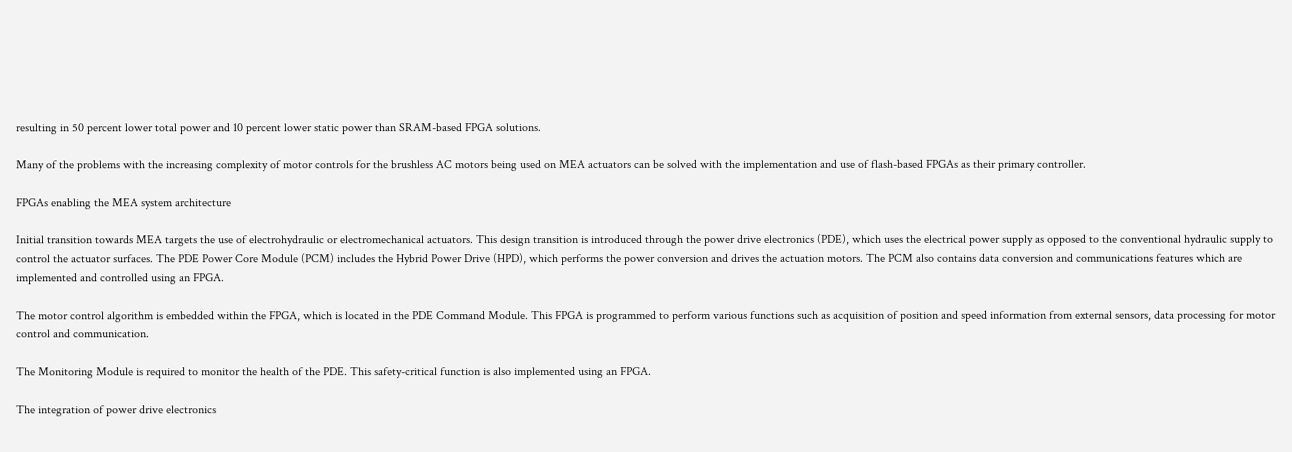resulting in 50 percent lower total power and 10 percent lower static power than SRAM-based FPGA solutions.

Many of the problems with the increasing complexity of motor controls for the brushless AC motors being used on MEA actuators can be solved with the implementation and use of flash-based FPGAs as their primary controller.

FPGAs enabling the MEA system architecture

Initial transition towards MEA targets the use of electrohydraulic or electromechanical actuators. This design transition is introduced through the power drive electronics (PDE), which uses the electrical power supply as opposed to the conventional hydraulic supply to control the actuator surfaces. The PDE Power Core Module (PCM) includes the Hybrid Power Drive (HPD), which performs the power conversion and drives the actuation motors. The PCM also contains data conversion and communications features which are implemented and controlled using an FPGA.

The motor control algorithm is embedded within the FPGA, which is located in the PDE Command Module. This FPGA is programmed to perform various functions such as acquisition of position and speed information from external sensors, data processing for motor control and communication.

The Monitoring Module is required to monitor the health of the PDE. This safety-critical function is also implemented using an FPGA.

The integration of power drive electronics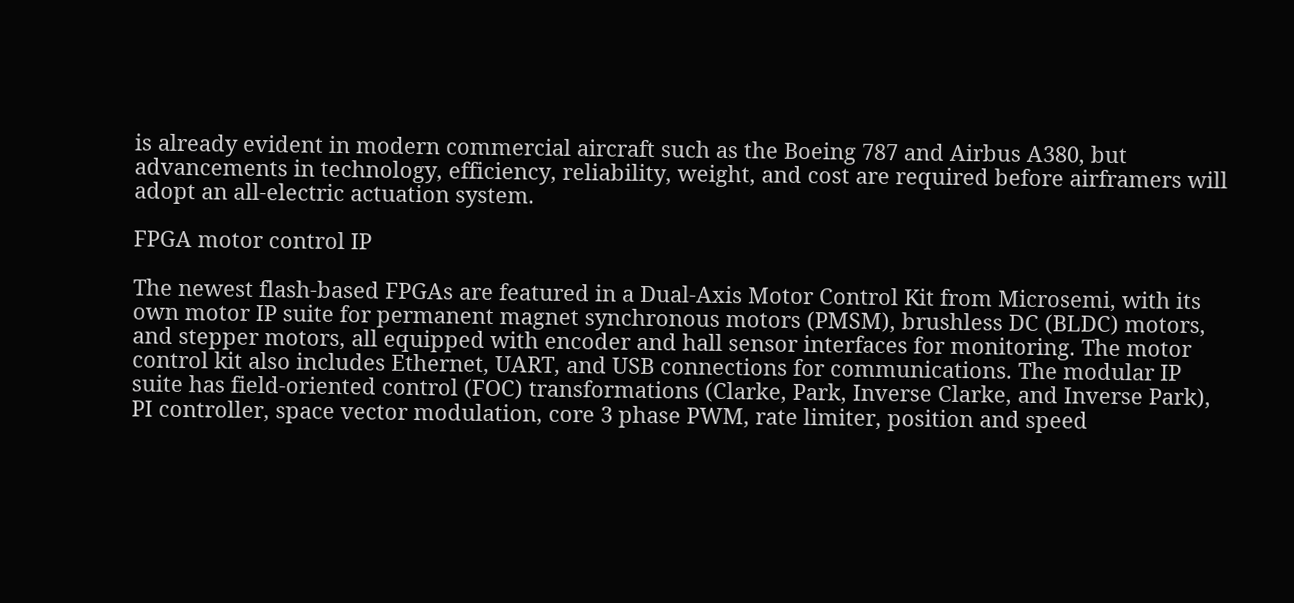is already evident in modern commercial aircraft such as the Boeing 787 and Airbus A380, but advancements in technology, efficiency, reliability, weight, and cost are required before airframers will adopt an all-electric actuation system.

FPGA motor control IP

The newest flash-based FPGAs are featured in a Dual-Axis Motor Control Kit from Microsemi, with its own motor IP suite for permanent magnet synchronous motors (PMSM), brushless DC (BLDC) motors, and stepper motors, all equipped with encoder and hall sensor interfaces for monitoring. The motor control kit also includes Ethernet, UART, and USB connections for communications. The modular IP suite has field-oriented control (FOC) transformations (Clarke, Park, Inverse Clarke, and Inverse Park), PI controller, space vector modulation, core 3 phase PWM, rate limiter, position and speed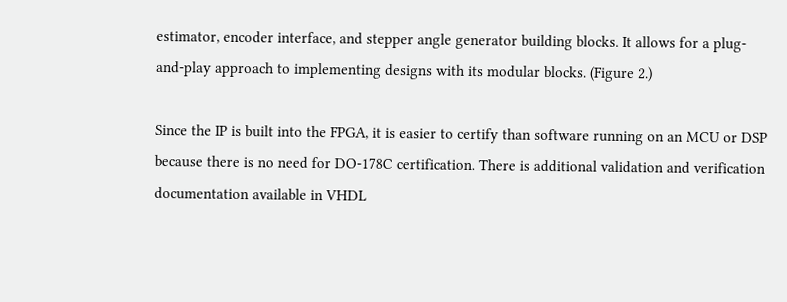estimator, encoder interface, and stepper angle generator building blocks. It allows for a plug-and-play approach to implementing designs with its modular blocks. (Figure 2.)

Since the IP is built into the FPGA, it is easier to certify than software running on an MCU or DSP because there is no need for DO-178C certification. There is additional validation and verification documentation available in VHDL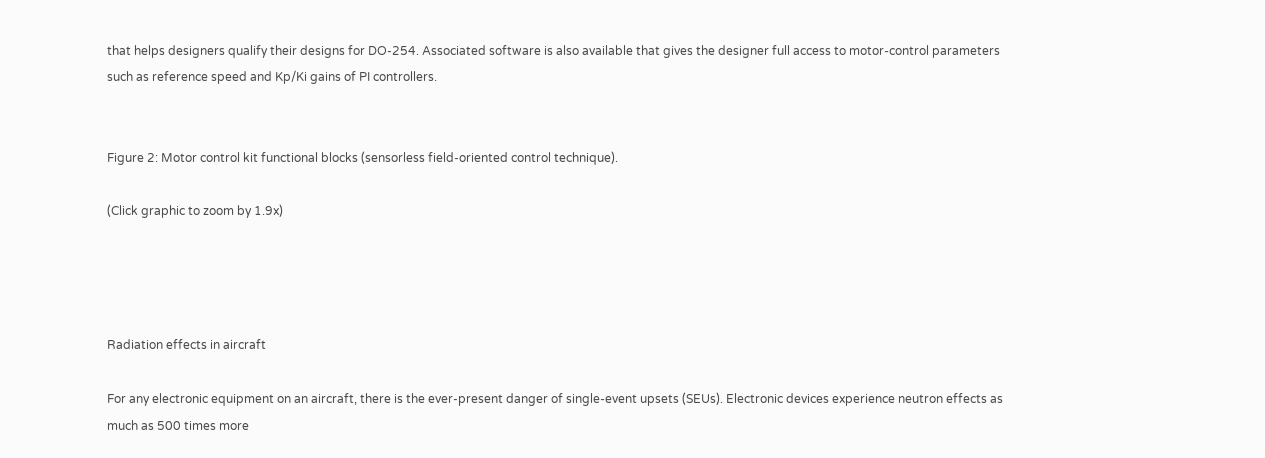that helps designers qualify their designs for DO-254. Associated software is also available that gives the designer full access to motor-control parameters such as reference speed and Kp/Ki gains of PI controllers.


Figure 2: Motor control kit functional blocks (sensorless field-oriented control technique).

(Click graphic to zoom by 1.9x)




Radiation effects in aircraft

For any electronic equipment on an aircraft, there is the ever-present danger of single-event upsets (SEUs). Electronic devices experience neutron effects as much as 500 times more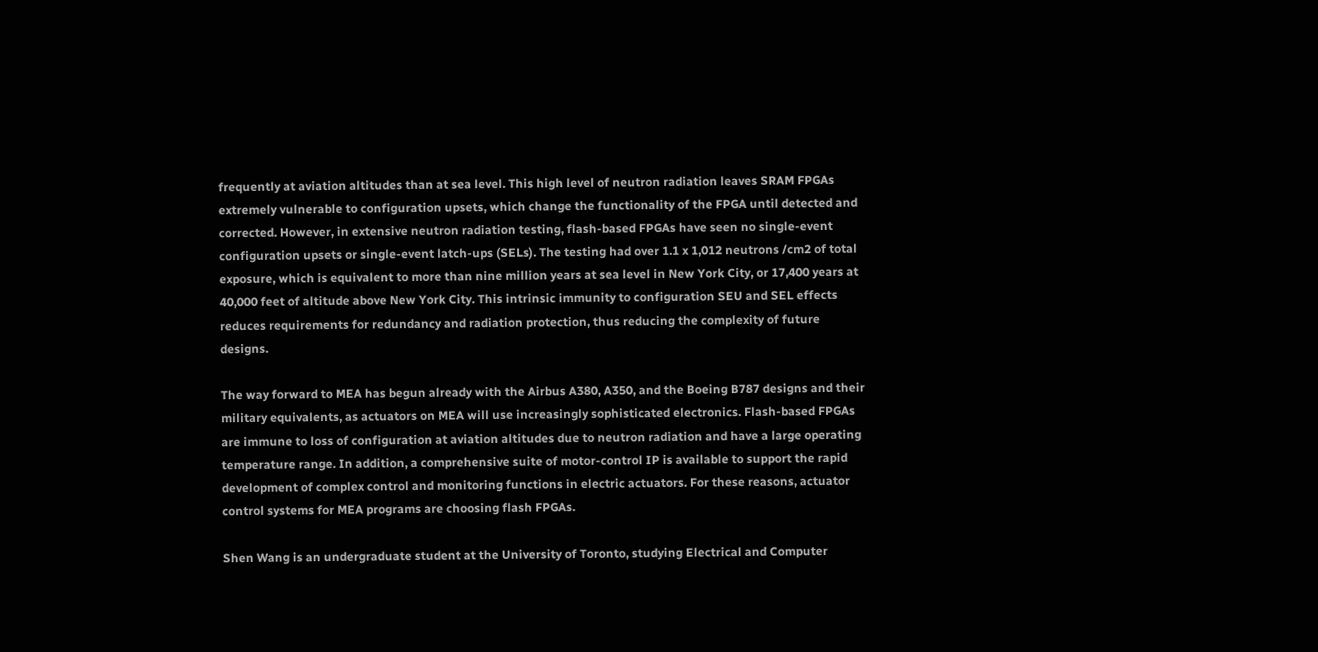frequently at aviation altitudes than at sea level. This high level of neutron radiation leaves SRAM FPGAs extremely vulnerable to configuration upsets, which change the functionality of the FPGA until detected and corrected. However, in extensive neutron radiation testing, flash-based FPGAs have seen no single-event configuration upsets or single-event latch-ups (SELs). The testing had over 1.1 x 1,012 neutrons /cm2 of total exposure, which is equivalent to more than nine million years at sea level in New York City, or 17,400 years at 40,000 feet of altitude above New York City. This intrinsic immunity to configuration SEU and SEL effects reduces requirements for redundancy and radiation protection, thus reducing the complexity of future designs.

The way forward to MEA has begun already with the Airbus A380, A350, and the Boeing B787 designs and their military equivalents, as actuators on MEA will use increasingly sophisticated electronics. Flash-based FPGAs are immune to loss of configuration at aviation altitudes due to neutron radiation and have a large operating temperature range. In addition, a comprehensive suite of motor-control IP is available to support the rapid development of complex control and monitoring functions in electric actuators. For these reasons, actuator control systems for MEA programs are choosing flash FPGAs.

Shen Wang is an undergraduate student at the University of Toronto, studying Electrical and Computer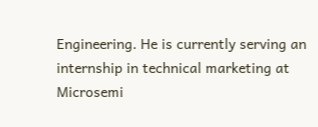Engineering. He is currently serving an internship in technical marketing at Microsemi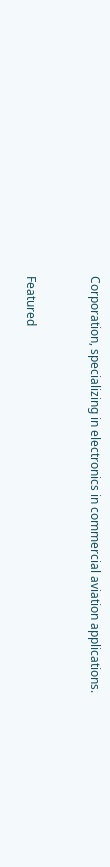Corporation, specializing in electronics in commercial aviation applications.



Featured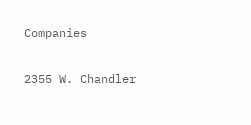Companies


2355 W. Chandler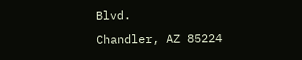Blvd.
Chandler, AZ 85224